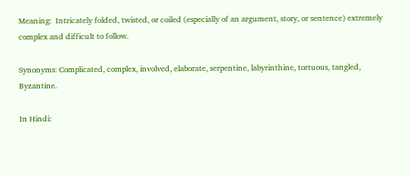Meaning:  Intricately folded, twisted, or coiled (especially of an argument, story, or sentence) extremely complex and difficult to follow.

Synonyms: Complicated, complex, involved, elaborate, serpentine, labyrinthine, tortuous, tangled, Byzantine.

In Hindi: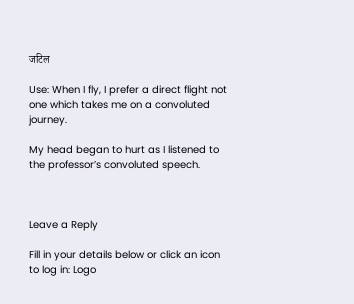जटिल

Use: When I fly, I prefer a direct flight not one which takes me on a convoluted journey.

My head began to hurt as I listened to the professor’s convoluted speech.



Leave a Reply

Fill in your details below or click an icon to log in: Logo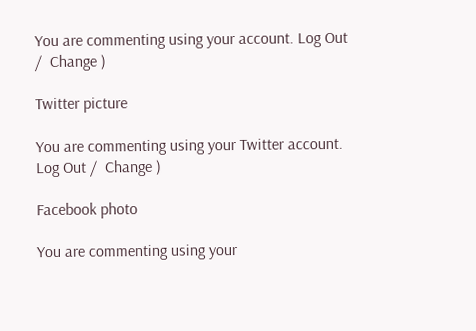You are commenting using your account. Log Out /  Change )

Twitter picture

You are commenting using your Twitter account. Log Out /  Change )

Facebook photo

You are commenting using your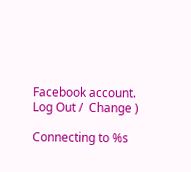Facebook account. Log Out /  Change )

Connecting to %s